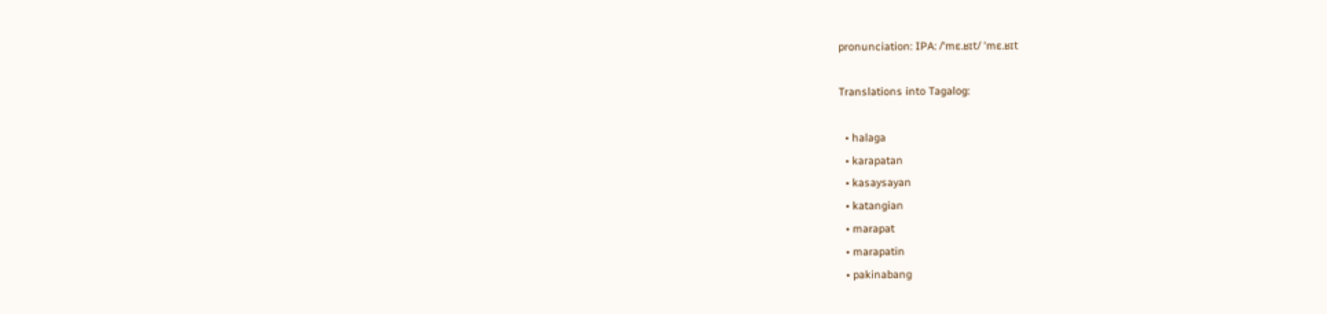pronunciation: IPA: /ˈmɛ.ʁɪt/ ˈmɛ.ʁɪt

Translations into Tagalog:

  • halaga
  • karapatan
  • kasaysayan
  • katangian
  • marapat
  • marapatin
  • pakinabang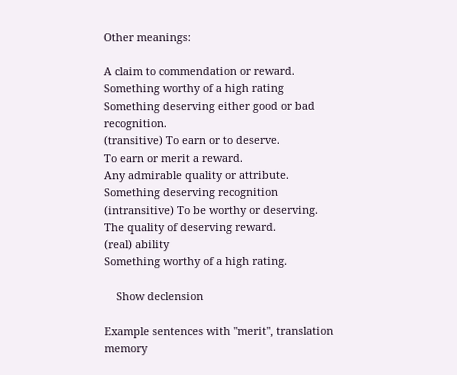Other meanings:

A claim to commendation or reward.
Something worthy of a high rating
Something deserving either good or bad recognition.
(transitive) To earn or to deserve.
To earn or merit a reward.
Any admirable quality or attribute.
Something deserving recognition
(intransitive) To be worthy or deserving.
The quality of deserving reward.
(real) ability
Something worthy of a high rating.

    Show declension

Example sentences with "merit", translation memory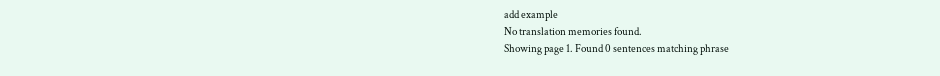add example
No translation memories found.
Showing page 1. Found 0 sentences matching phrase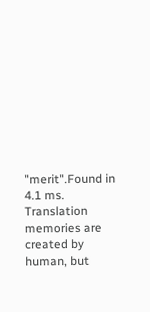"merit".Found in 4.1 ms. Translation memories are created by human, but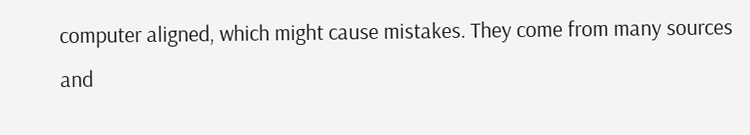computer aligned, which might cause mistakes. They come from many sources and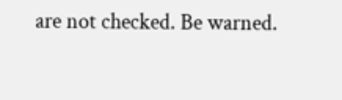are not checked. Be warned.